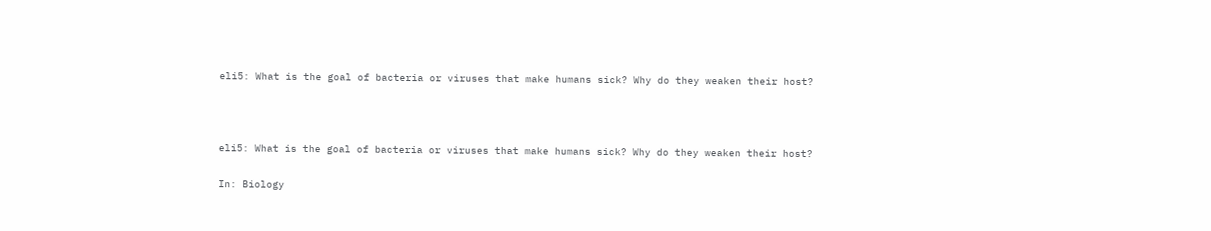eli5: What is the goal of bacteria or viruses that make humans sick? Why do they weaken their host?



eli5: What is the goal of bacteria or viruses that make humans sick? Why do they weaken their host?

In: Biology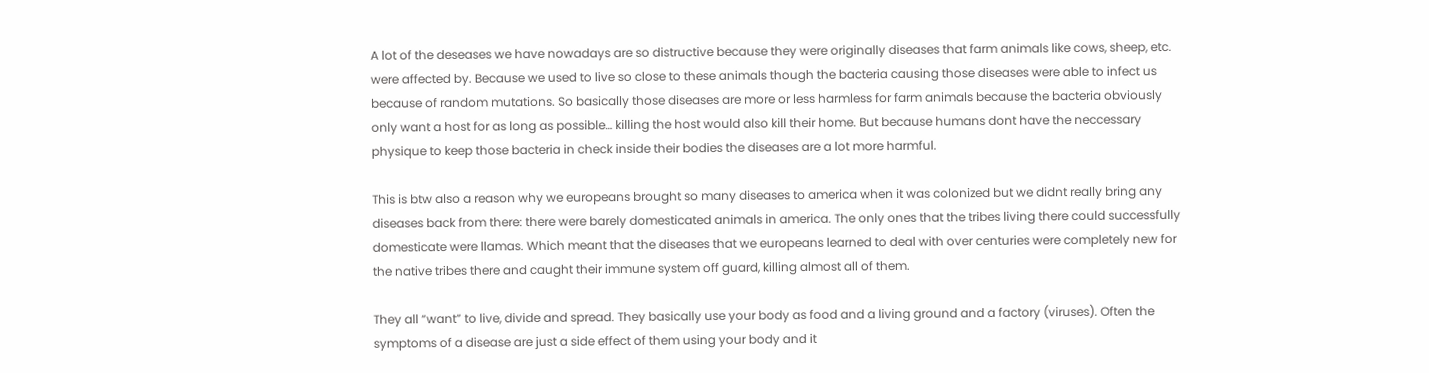A lot of the deseases we have nowadays are so distructive because they were originally diseases that farm animals like cows, sheep, etc. were affected by. Because we used to live so close to these animals though the bacteria causing those diseases were able to infect us because of random mutations. So basically those diseases are more or less harmless for farm animals because the bacteria obviously only want a host for as long as possible… killing the host would also kill their home. But because humans dont have the neccessary physique to keep those bacteria in check inside their bodies the diseases are a lot more harmful.

This is btw also a reason why we europeans brought so many diseases to america when it was colonized but we didnt really bring any diseases back from there: there were barely domesticated animals in america. The only ones that the tribes living there could successfully domesticate were llamas. Which meant that the diseases that we europeans learned to deal with over centuries were completely new for the native tribes there and caught their immune system off guard, killing almost all of them.

They all “want” to live, divide and spread. They basically use your body as food and a living ground and a factory (viruses). Often the symptoms of a disease are just a side effect of them using your body and it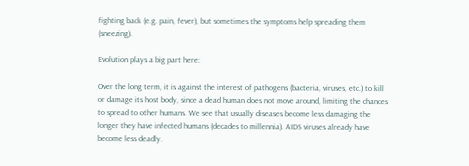fighting back (e.g. pain, fever), but sometimes the symptoms help spreading them (sneezing).

Evolution plays a big part here:

Over the long term, it is against the interest of pathogens (bacteria, viruses, etc.) to kill or damage its host body, since a dead human does not move around, limiting the chances to spread to other humans. We see that usually diseases become less damaging the longer they have infected humans (decades to millennia). AIDS viruses already have become less deadly.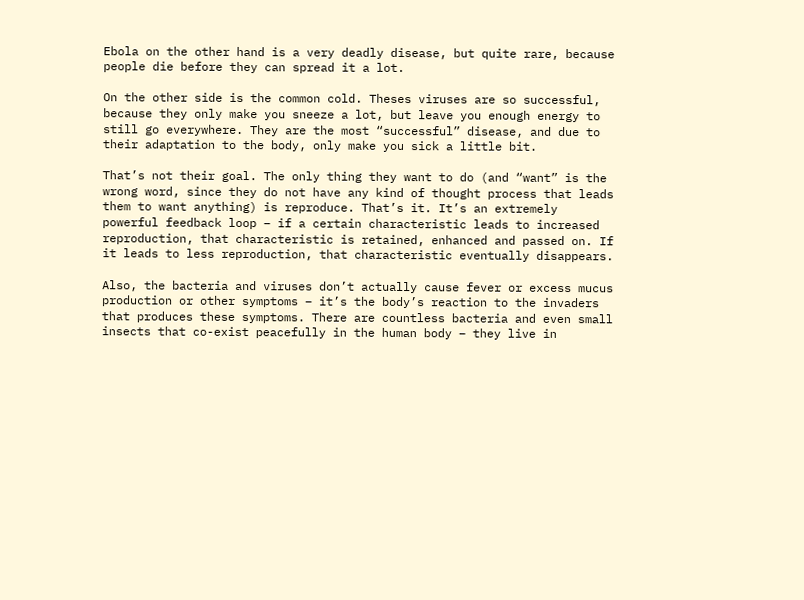Ebola on the other hand is a very deadly disease, but quite rare, because people die before they can spread it a lot.

On the other side is the common cold. Theses viruses are so successful, because they only make you sneeze a lot, but leave you enough energy to still go everywhere. They are the most “successful” disease, and due to their adaptation to the body, only make you sick a little bit.

That’s not their goal. The only thing they want to do (and “want” is the wrong word, since they do not have any kind of thought process that leads them to want anything) is reproduce. That’s it. It’s an extremely powerful feedback loop – if a certain characteristic leads to increased reproduction, that characteristic is retained, enhanced and passed on. If it leads to less reproduction, that characteristic eventually disappears.

Also, the bacteria and viruses don’t actually cause fever or excess mucus production or other symptoms – it’s the body’s reaction to the invaders that produces these symptoms. There are countless bacteria and even small insects that co-exist peacefully in the human body – they live in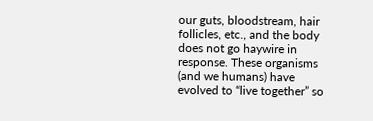our guts, bloodstream, hair follicles, etc., and the body does not go haywire in response. These organisms (and we humans) have evolved to “live together” so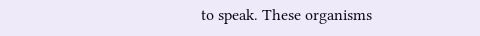to speak. These organisms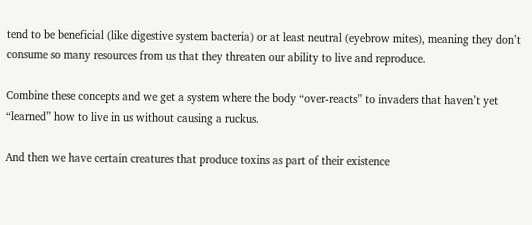tend to be beneficial (like digestive system bacteria) or at least neutral (eyebrow mites), meaning they don’t consume so many resources from us that they threaten our ability to live and reproduce.

Combine these concepts and we get a system where the body “over-reacts” to invaders that haven’t yet “learned” how to live in us without causing a ruckus.

And then we have certain creatures that produce toxins as part of their existence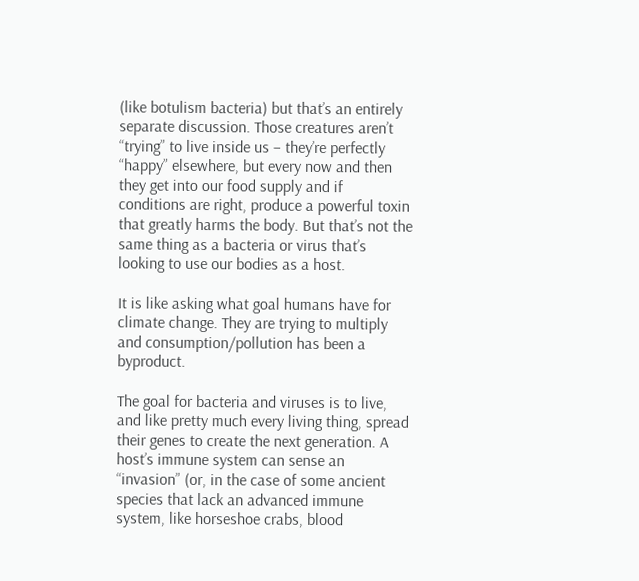(like botulism bacteria) but that’s an entirely separate discussion. Those creatures aren’t “trying” to live inside us – they’re perfectly “happy” elsewhere, but every now and then they get into our food supply and if conditions are right, produce a powerful toxin that greatly harms the body. But that’s not the same thing as a bacteria or virus that’s looking to use our bodies as a host.

It is like asking what goal humans have for climate change. They are trying to multiply and consumption/pollution has been a byproduct.

The goal for bacteria and viruses is to live, and like pretty much every living thing, spread their genes to create the next generation. A host’s immune system can sense an “invasion” (or, in the case of some ancient species that lack an advanced immune system, like horseshoe crabs, blood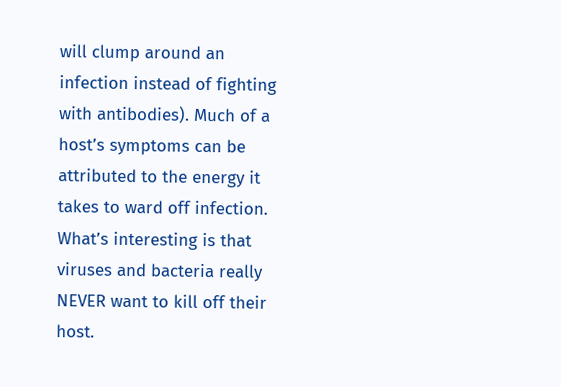will clump around an infection instead of fighting with antibodies). Much of a host’s symptoms can be attributed to the energy it takes to ward off infection. What’s interesting is that viruses and bacteria really NEVER want to kill off their host.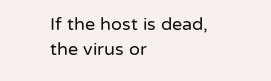If the host is dead, the virus or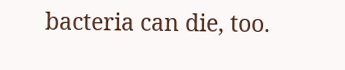bacteria can die, too.